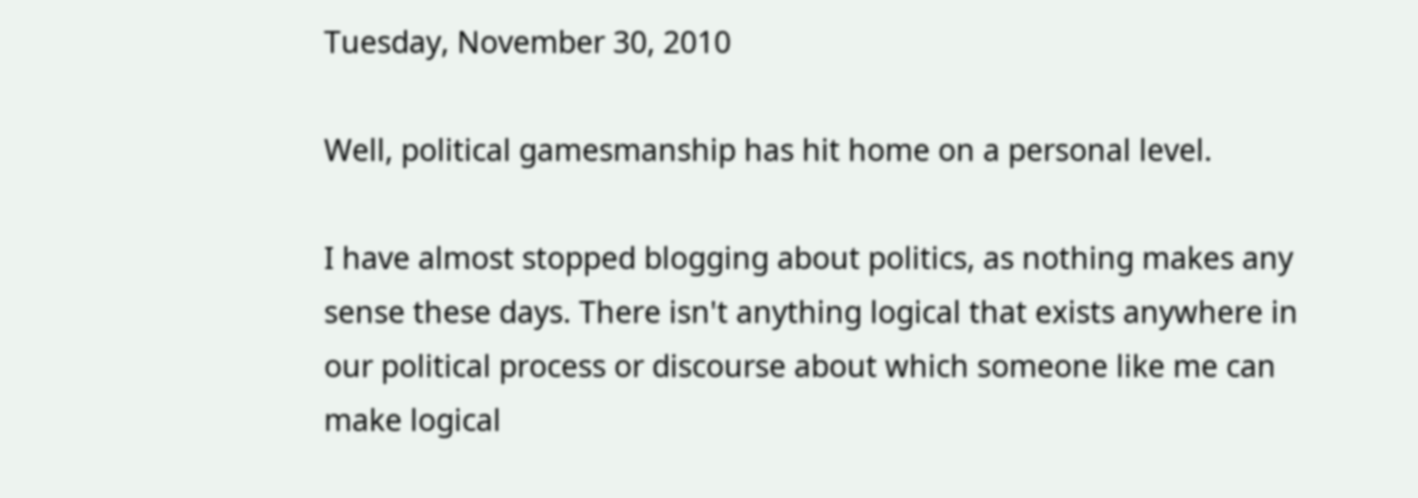Tuesday, November 30, 2010

Well, political gamesmanship has hit home on a personal level.

I have almost stopped blogging about politics, as nothing makes any sense these days. There isn't anything logical that exists anywhere in our political process or discourse about which someone like me can make logical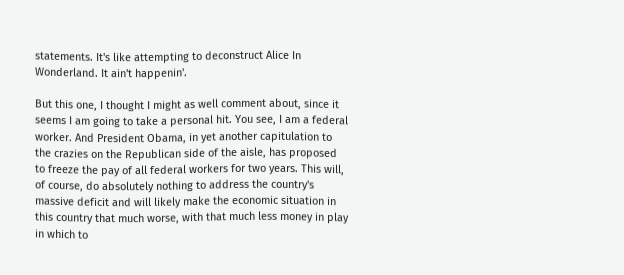statements. It's like attempting to deconstruct Alice In Wonderland. It ain't happenin'.

But this one, I thought I might as well comment about, since it seems I am going to take a personal hit. You see, I am a federal worker. And President Obama, in yet another capitulation to the crazies on the Republican side of the aisle, has proposed to freeze the pay of all federal workers for two years. This will, of course, do absolutely nothing to address the country's massive deficit and will likely make the economic situation in this country that much worse, with that much less money in play in which to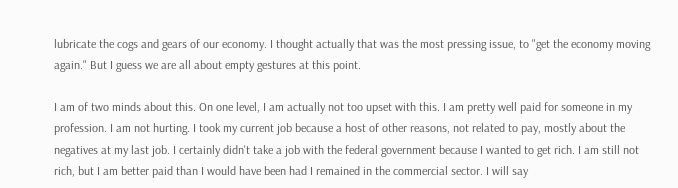lubricate the cogs and gears of our economy. I thought actually that was the most pressing issue, to "get the economy moving again." But I guess we are all about empty gestures at this point.

I am of two minds about this. On one level, I am actually not too upset with this. I am pretty well paid for someone in my profession. I am not hurting. I took my current job because a host of other reasons, not related to pay, mostly about the negatives at my last job. I certainly didn't take a job with the federal government because I wanted to get rich. I am still not rich, but I am better paid than I would have been had I remained in the commercial sector. I will say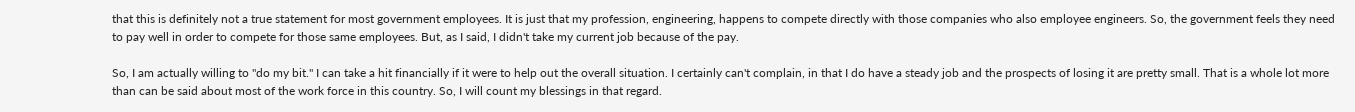that this is definitely not a true statement for most government employees. It is just that my profession, engineering, happens to compete directly with those companies who also employee engineers. So, the government feels they need to pay well in order to compete for those same employees. But, as I said, I didn't take my current job because of the pay.

So, I am actually willing to "do my bit." I can take a hit financially if it were to help out the overall situation. I certainly can't complain, in that I do have a steady job and the prospects of losing it are pretty small. That is a whole lot more than can be said about most of the work force in this country. So, I will count my blessings in that regard.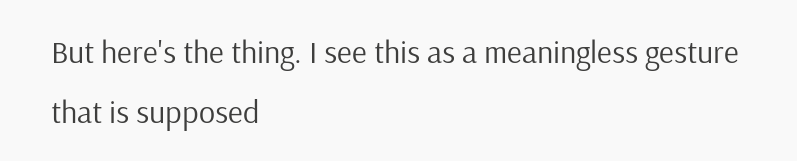But here's the thing. I see this as a meaningless gesture that is supposed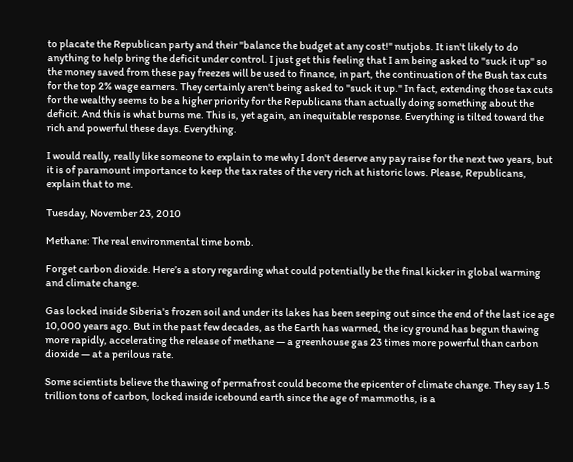to placate the Republican party and their "balance the budget at any cost!" nutjobs. It isn't likely to do anything to help bring the deficit under control. I just get this feeling that I am being asked to "suck it up" so the money saved from these pay freezes will be used to finance, in part, the continuation of the Bush tax cuts for the top 2% wage earners. They certainly aren't being asked to "suck it up." In fact, extending those tax cuts for the wealthy seems to be a higher priority for the Republicans than actually doing something about the deficit. And this is what burns me. This is, yet again, an inequitable response. Everything is tilted toward the rich and powerful these days. Everything.

I would really, really like someone to explain to me why I don't deserve any pay raise for the next two years, but it is of paramount importance to keep the tax rates of the very rich at historic lows. Please, Republicans, explain that to me.

Tuesday, November 23, 2010

Methane: The real environmental time bomb.

Forget carbon dioxide. Here’s a story regarding what could potentially be the final kicker in global warming and climate change.

Gas locked inside Siberia's frozen soil and under its lakes has been seeping out since the end of the last ice age 10,000 years ago. But in the past few decades, as the Earth has warmed, the icy ground has begun thawing more rapidly, accelerating the release of methane — a greenhouse gas 23 times more powerful than carbon dioxide — at a perilous rate.

Some scientists believe the thawing of permafrost could become the epicenter of climate change. They say 1.5 trillion tons of carbon, locked inside icebound earth since the age of mammoths, is a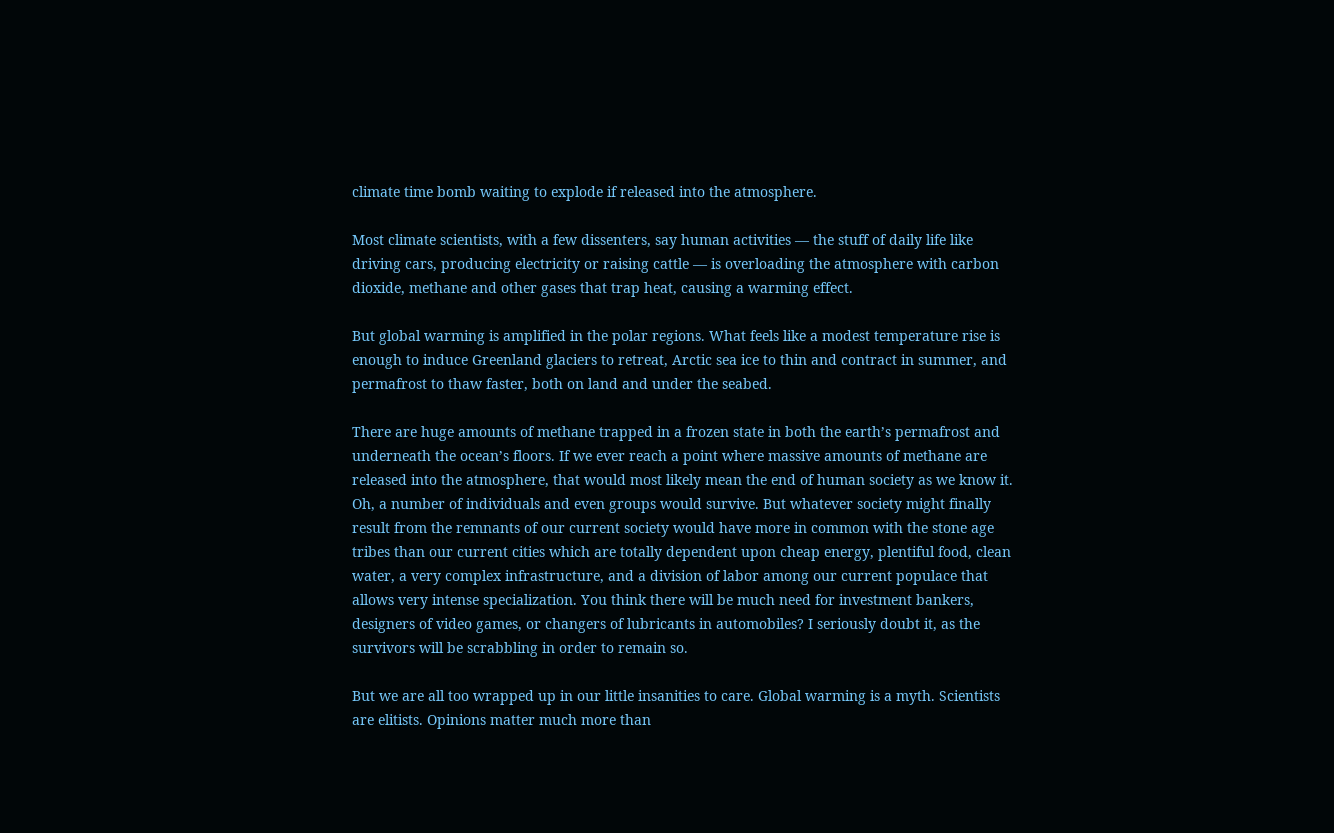climate time bomb waiting to explode if released into the atmosphere.

Most climate scientists, with a few dissenters, say human activities — the stuff of daily life like driving cars, producing electricity or raising cattle — is overloading the atmosphere with carbon dioxide, methane and other gases that trap heat, causing a warming effect.

But global warming is amplified in the polar regions. What feels like a modest temperature rise is enough to induce Greenland glaciers to retreat, Arctic sea ice to thin and contract in summer, and permafrost to thaw faster, both on land and under the seabed.

There are huge amounts of methane trapped in a frozen state in both the earth’s permafrost and underneath the ocean’s floors. If we ever reach a point where massive amounts of methane are released into the atmosphere, that would most likely mean the end of human society as we know it. Oh, a number of individuals and even groups would survive. But whatever society might finally result from the remnants of our current society would have more in common with the stone age tribes than our current cities which are totally dependent upon cheap energy, plentiful food, clean water, a very complex infrastructure, and a division of labor among our current populace that allows very intense specialization. You think there will be much need for investment bankers, designers of video games, or changers of lubricants in automobiles? I seriously doubt it, as the survivors will be scrabbling in order to remain so.

But we are all too wrapped up in our little insanities to care. Global warming is a myth. Scientists are elitists. Opinions matter much more than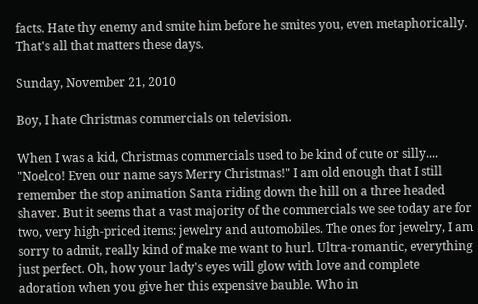facts. Hate thy enemy and smite him before he smites you, even metaphorically. That's all that matters these days.

Sunday, November 21, 2010

Boy, I hate Christmas commercials on television.

When I was a kid, Christmas commercials used to be kind of cute or silly.... "Noelco! Even our name says Merry Christmas!" I am old enough that I still remember the stop animation Santa riding down the hill on a three headed shaver. But it seems that a vast majority of the commercials we see today are for two, very high-priced items: jewelry and automobiles. The ones for jewelry, I am sorry to admit, really kind of make me want to hurl. Ultra-romantic, everything just perfect. Oh, how your lady's eyes will glow with love and complete adoration when you give her this expensive bauble. Who in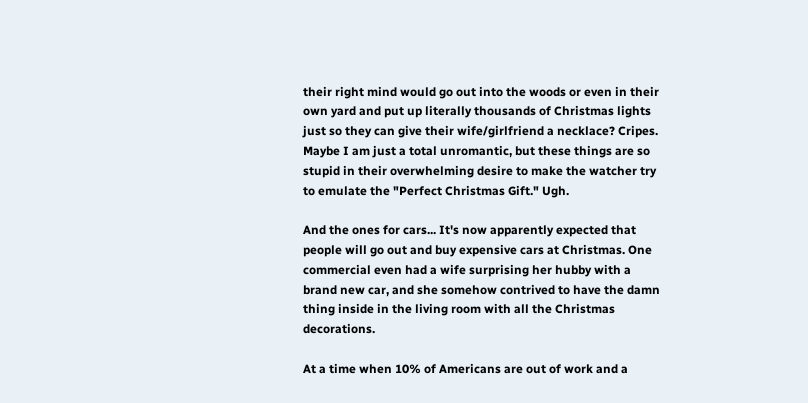their right mind would go out into the woods or even in their own yard and put up literally thousands of Christmas lights just so they can give their wife/girlfriend a necklace? Cripes. Maybe I am just a total unromantic, but these things are so stupid in their overwhelming desire to make the watcher try to emulate the "Perfect Christmas Gift." Ugh.

And the ones for cars... It's now apparently expected that people will go out and buy expensive cars at Christmas. One commercial even had a wife surprising her hubby with a brand new car, and she somehow contrived to have the damn thing inside in the living room with all the Christmas decorations.

At a time when 10% of Americans are out of work and a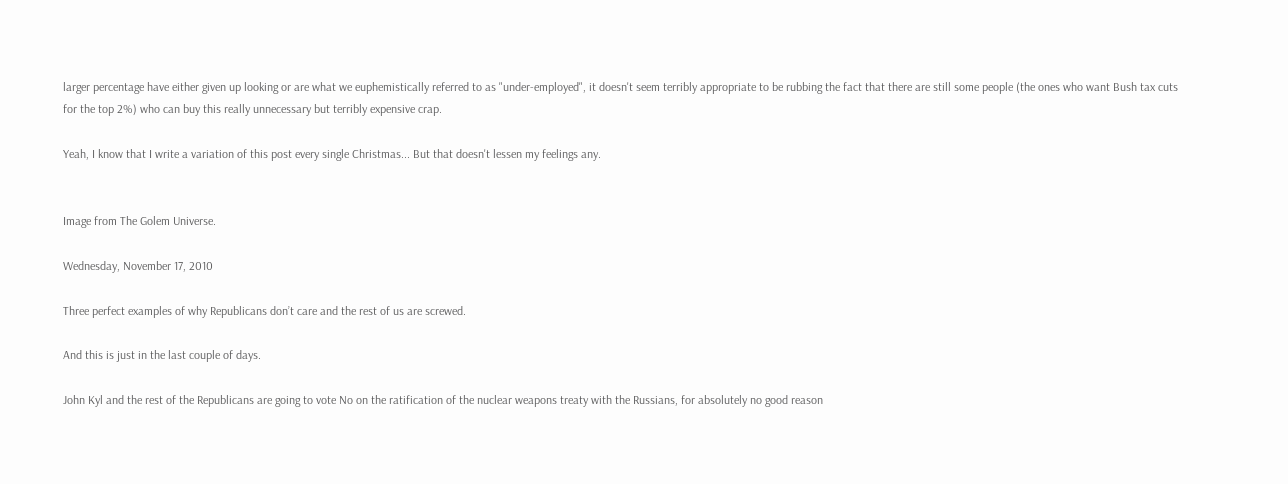larger percentage have either given up looking or are what we euphemistically referred to as "under-employed", it doesn't seem terribly appropriate to be rubbing the fact that there are still some people (the ones who want Bush tax cuts for the top 2%) who can buy this really unnecessary but terribly expensive crap.

Yeah, I know that I write a variation of this post every single Christmas... But that doesn't lessen my feelings any.


Image from The Golem Universe.

Wednesday, November 17, 2010

Three perfect examples of why Republicans don’t care and the rest of us are screwed.

And this is just in the last couple of days.

John Kyl and the rest of the Republicans are going to vote No on the ratification of the nuclear weapons treaty with the Russians, for absolutely no good reason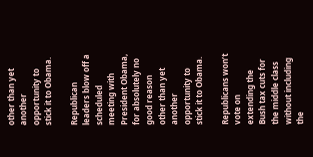other than yet another opportunity to stick it to Obama.

Republican leaders blow off a scheduled meeting with President Obama, for absolutely no good reason other than yet another opportunity to stick it to Obama.

Republicans won’t vote on extending the Bush tax cuts for the middle class without including the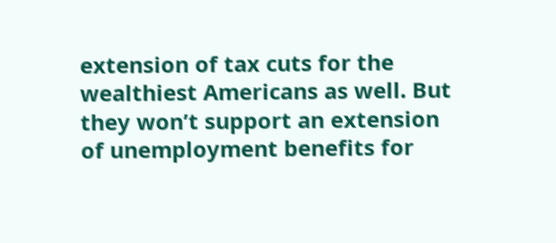extension of tax cuts for the wealthiest Americans as well. But they won’t support an extension of unemployment benefits for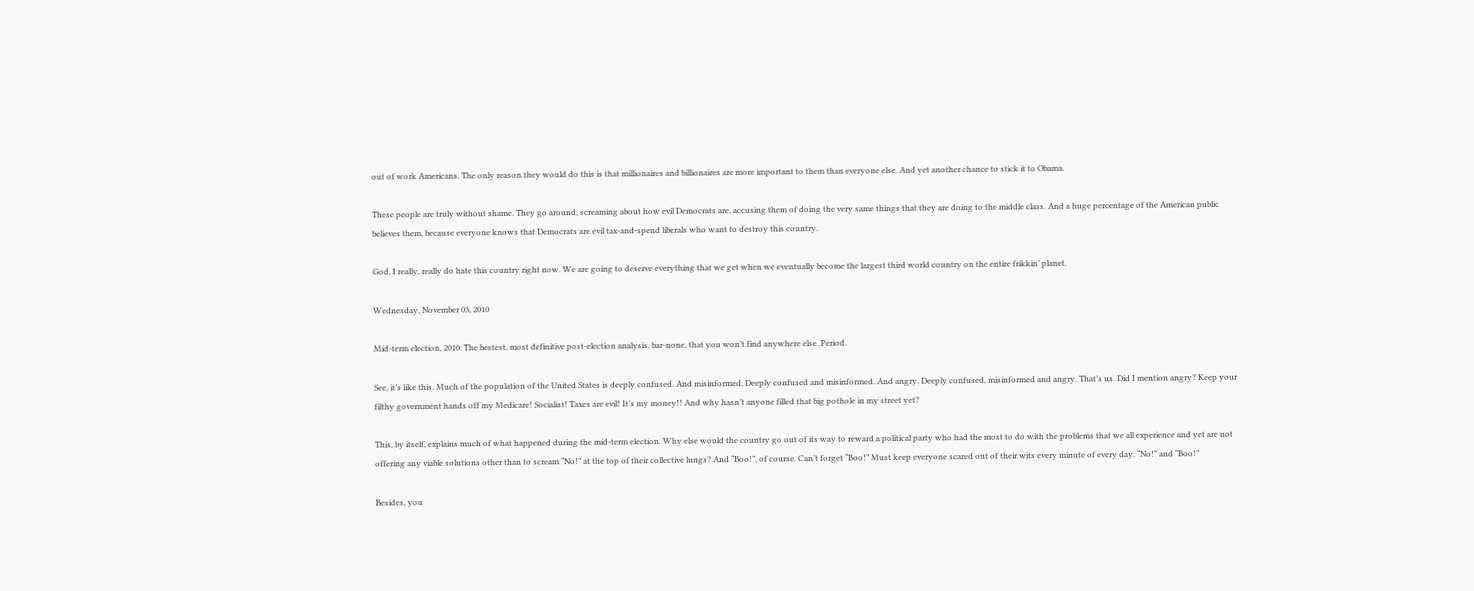out of work Americans. The only reason they would do this is that millionaires and billionaires are more important to them than everyone else. And yet another chance to stick it to Obama.

These people are truly without shame. They go around, screaming about how evil Democrats are, accusing them of doing the very same things that they are doing to the middle class. And a huge percentage of the American public believes them, because everyone knows that Democrats are evil tax-and-spend liberals who want to destroy this country.

God, I really, really do hate this country right now. We are going to deserve everything that we get when we eventually become the largest third world country on the entire frikkin’ planet.

Wednesday, November 03, 2010

Mid-term election, 2010: The bestest, most definitive post-election analysis, bar-none, that you won’t find anywhere else. Period.

See, it’s like this. Much of the population of the United States is deeply confused. And misinformed. Deeply confused and misinformed. And angry. Deeply confused, misinformed and angry. That’s us. Did I mention angry? Keep your filthy government hands off my Medicare! Socialist! Taxes are evil! It’s my money!! And why hasn’t anyone filled that big pothole in my street yet?

This, by itself, explains much of what happened during the mid-term election. Why else would the country go out of its way to reward a political party who had the most to do with the problems that we all experience and yet are not offering any viable solutions other than to scream “No!” at the top of their collective lungs? And “Boo!”, of course. Can’t forget “Boo!” Must keep everyone scared out of their wits every minute of every day. “No!” and “Boo!”

Besides, you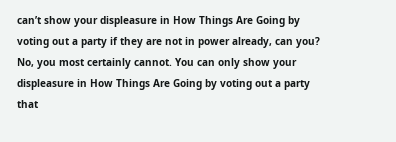can’t show your displeasure in How Things Are Going by voting out a party if they are not in power already, can you? No, you most certainly cannot. You can only show your displeasure in How Things Are Going by voting out a party that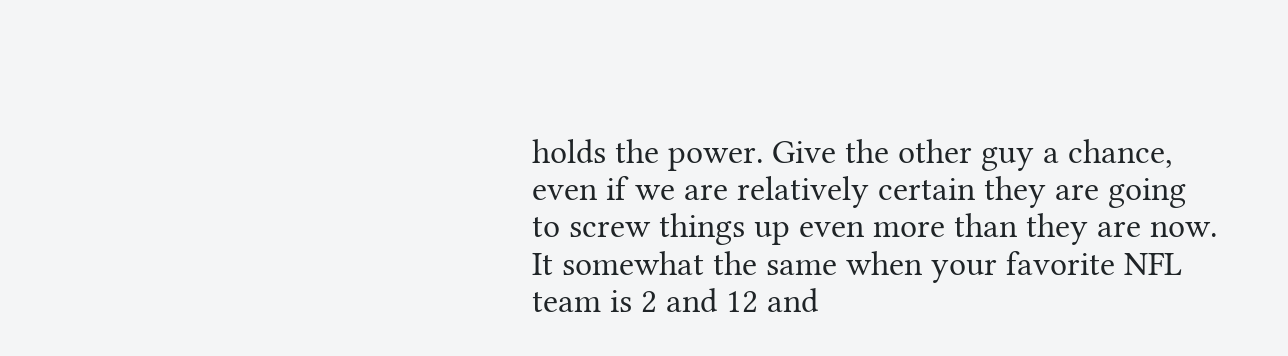holds the power. Give the other guy a chance, even if we are relatively certain they are going to screw things up even more than they are now. It somewhat the same when your favorite NFL team is 2 and 12 and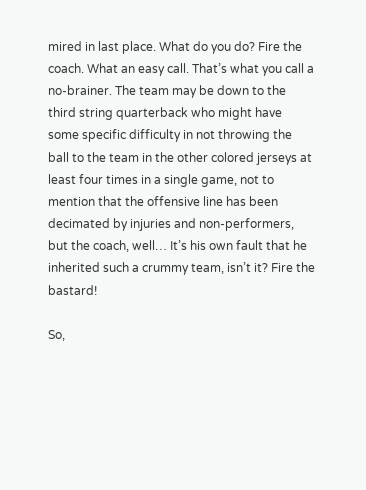mired in last place. What do you do? Fire the coach. What an easy call. That’s what you call a no-brainer. The team may be down to the third string quarterback who might have some specific difficulty in not throwing the ball to the team in the other colored jerseys at least four times in a single game, not to mention that the offensive line has been decimated by injuries and non-performers, but the coach, well… It’s his own fault that he inherited such a crummy team, isn’t it? Fire the bastard!

So,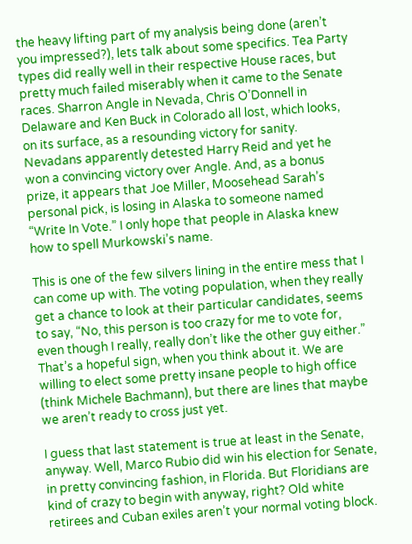the heavy lifting part of my analysis being done (aren’t you impressed?), lets talk about some specifics. Tea Party types did really well in their respective House races, but pretty much failed miserably when it came to the Senate races. Sharron Angle in Nevada, Chris O’Donnell in Delaware and Ken Buck in Colorado all lost, which looks, on its surface, as a resounding victory for sanity. Nevadans apparently detested Harry Reid and yet he won a convincing victory over Angle. And, as a bonus prize, it appears that Joe Miller, Moosehead Sarah’s personal pick, is losing in Alaska to someone named “Write In Vote.” I only hope that people in Alaska knew how to spell Murkowski’s name.

This is one of the few silvers lining in the entire mess that I can come up with. The voting population, when they really get a chance to look at their particular candidates, seems to say, “No, this person is too crazy for me to vote for, even though I really, really don’t like the other guy either.” That’s a hopeful sign, when you think about it. We are willing to elect some pretty insane people to high office (think Michele Bachmann), but there are lines that maybe we aren’t ready to cross just yet.

I guess that last statement is true at least in the Senate, anyway. Well, Marco Rubio did win his election for Senate, in pretty convincing fashion, in Florida. But Floridians are kind of crazy to begin with anyway, right? Old white retirees and Cuban exiles aren’t your normal voting block.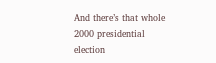And there’s that whole 2000 presidential election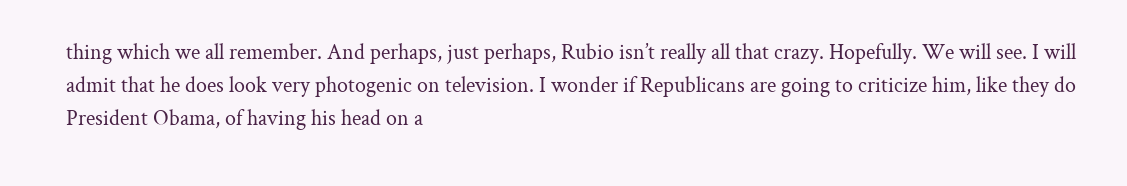thing which we all remember. And perhaps, just perhaps, Rubio isn’t really all that crazy. Hopefully. We will see. I will admit that he does look very photogenic on television. I wonder if Republicans are going to criticize him, like they do President Obama, of having his head on a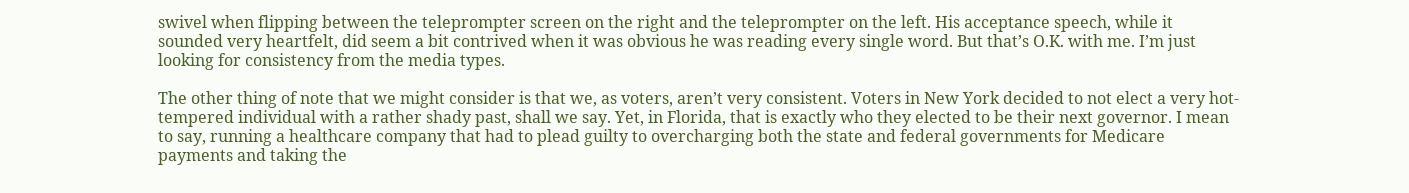swivel when flipping between the teleprompter screen on the right and the teleprompter on the left. His acceptance speech, while it sounded very heartfelt, did seem a bit contrived when it was obvious he was reading every single word. But that’s O.K. with me. I’m just looking for consistency from the media types.

The other thing of note that we might consider is that we, as voters, aren’t very consistent. Voters in New York decided to not elect a very hot-tempered individual with a rather shady past, shall we say. Yet, in Florida, that is exactly who they elected to be their next governor. I mean to say, running a healthcare company that had to plead guilty to overcharging both the state and federal governments for Medicare payments and taking the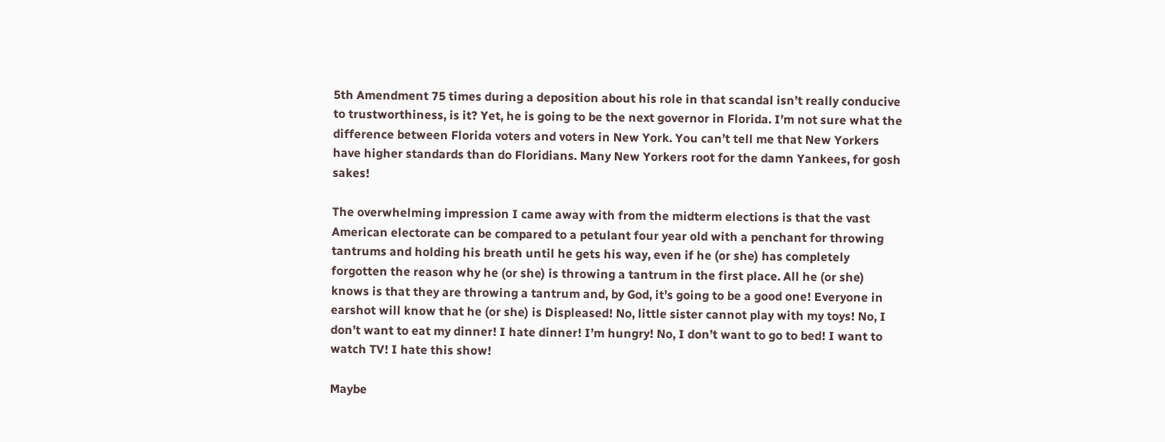5th Amendment 75 times during a deposition about his role in that scandal isn’t really conducive to trustworthiness, is it? Yet, he is going to be the next governor in Florida. I’m not sure what the difference between Florida voters and voters in New York. You can’t tell me that New Yorkers have higher standards than do Floridians. Many New Yorkers root for the damn Yankees, for gosh sakes!

The overwhelming impression I came away with from the midterm elections is that the vast American electorate can be compared to a petulant four year old with a penchant for throwing tantrums and holding his breath until he gets his way, even if he (or she) has completely forgotten the reason why he (or she) is throwing a tantrum in the first place. All he (or she) knows is that they are throwing a tantrum and, by God, it’s going to be a good one! Everyone in earshot will know that he (or she) is Displeased! No, little sister cannot play with my toys! No, I don’t want to eat my dinner! I hate dinner! I’m hungry! No, I don’t want to go to bed! I want to watch TV! I hate this show!

Maybe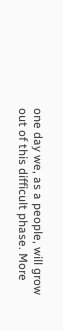one day we, as a people, will grow out of this difficult phase. More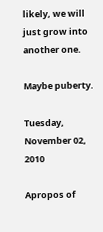likely, we will just grow into another one.

Maybe puberty.

Tuesday, November 02, 2010

Apropos of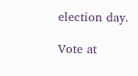election day.

Vote at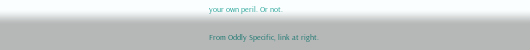your own peril. Or not.

From Oddly Specific, link at right.